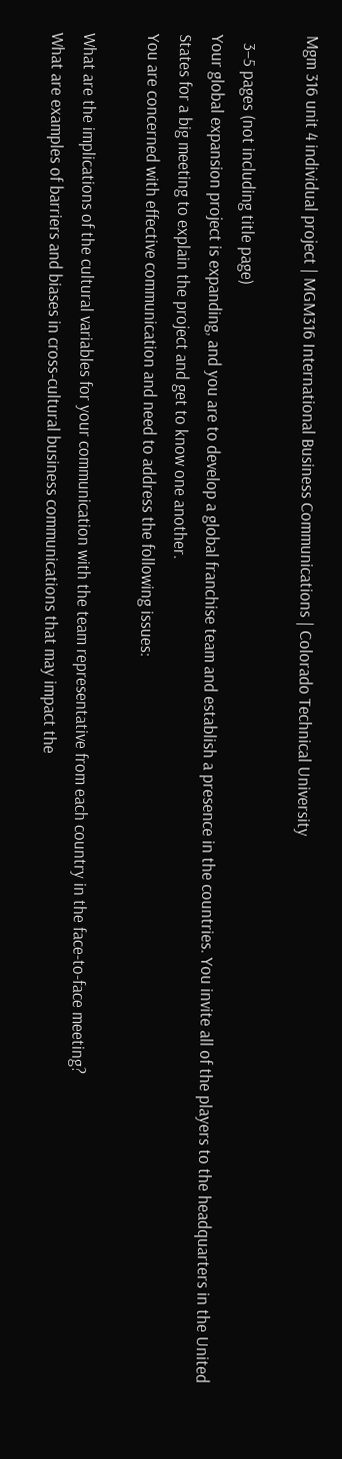Mgm 316 unit 4 individual project | MGM316 International Business Communications | Colorado Technical University

  3–5 pages (not including title page)
Your global expansion project is expanding, and you are to develop a global franchise team and establish a presence in the countries. You invite all of the players to the headquarters in the United States for a big meeting to explain the project and get to know one another.
You are concerned with effective communication and need to address the following issues:

What are the implications of the cultural variables for your communication with the team representative from each country in the face-to-face meeting?
What are examples of barriers and biases in cross-cultural business communications that may impact the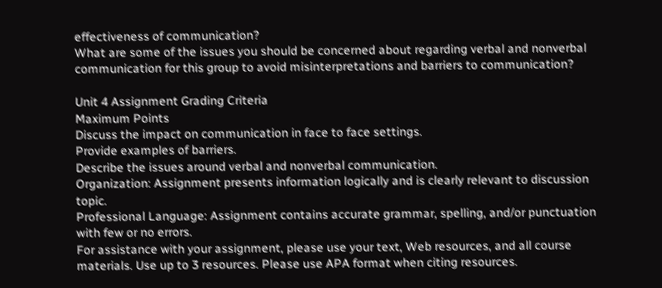effectiveness of communication?
What are some of the issues you should be concerned about regarding verbal and nonverbal communication for this group to avoid misinterpretations and barriers to communication?

Unit 4 Assignment Grading Criteria
Maximum Points
Discuss the impact on communication in face to face settings.
Provide examples of barriers.
Describe the issues around verbal and nonverbal communication.
Organization: Assignment presents information logically and is clearly relevant to discussion topic.
Professional Language: Assignment contains accurate grammar, spelling, and/or punctuation with few or no errors.
For assistance with your assignment, please use your text, Web resources, and all course materials. Use up to 3 resources. Please use APA format when citing resources.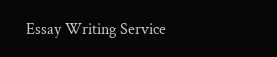Essay Writing Service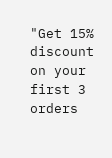"Get 15% discount on your first 3 orders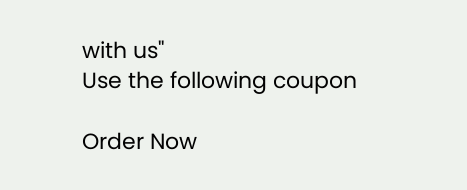with us"
Use the following coupon

Order Now